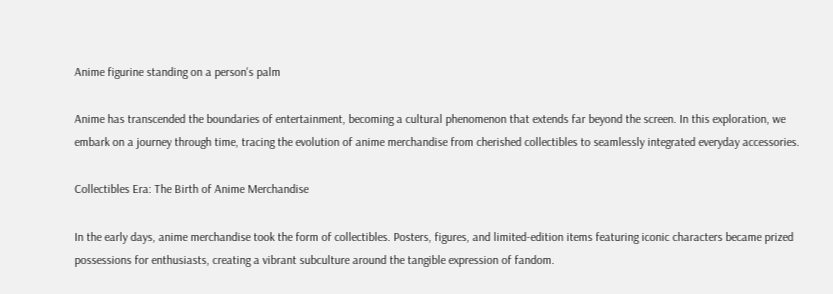Anime figurine standing on a person's palm

Anime has transcended the boundaries of entertainment, becoming a cultural phenomenon that extends far beyond the screen. In this exploration, we embark on a journey through time, tracing the evolution of anime merchandise from cherished collectibles to seamlessly integrated everyday accessories.

Collectibles Era: The Birth of Anime Merchandise

In the early days, anime merchandise took the form of collectibles. Posters, figures, and limited-edition items featuring iconic characters became prized possessions for enthusiasts, creating a vibrant subculture around the tangible expression of fandom.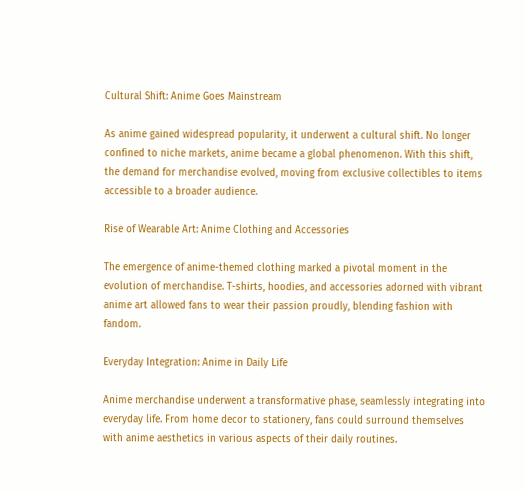Cultural Shift: Anime Goes Mainstream

As anime gained widespread popularity, it underwent a cultural shift. No longer confined to niche markets, anime became a global phenomenon. With this shift, the demand for merchandise evolved, moving from exclusive collectibles to items accessible to a broader audience.

Rise of Wearable Art: Anime Clothing and Accessories

The emergence of anime-themed clothing marked a pivotal moment in the evolution of merchandise. T-shirts, hoodies, and accessories adorned with vibrant anime art allowed fans to wear their passion proudly, blending fashion with fandom.

Everyday Integration: Anime in Daily Life

Anime merchandise underwent a transformative phase, seamlessly integrating into everyday life. From home decor to stationery, fans could surround themselves with anime aesthetics in various aspects of their daily routines.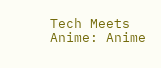Tech Meets Anime: Anime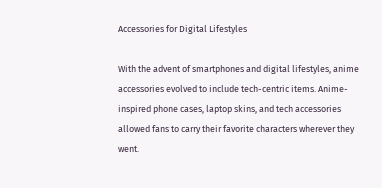Accessories for Digital Lifestyles

With the advent of smartphones and digital lifestyles, anime accessories evolved to include tech-centric items. Anime-inspired phone cases, laptop skins, and tech accessories allowed fans to carry their favorite characters wherever they went.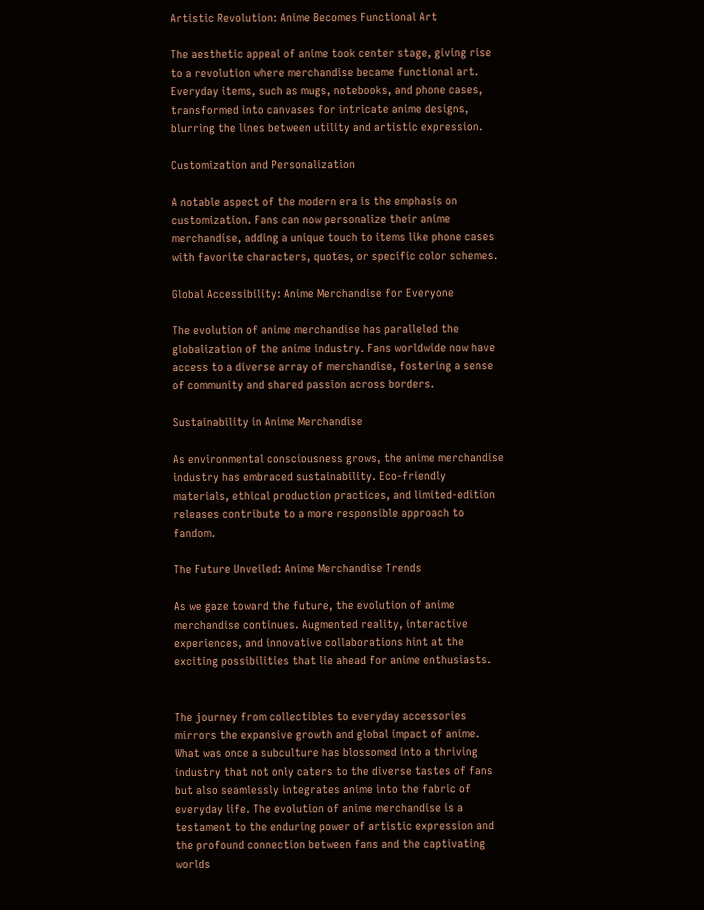Artistic Revolution: Anime Becomes Functional Art

The aesthetic appeal of anime took center stage, giving rise to a revolution where merchandise became functional art. Everyday items, such as mugs, notebooks, and phone cases, transformed into canvases for intricate anime designs, blurring the lines between utility and artistic expression.

Customization and Personalization

A notable aspect of the modern era is the emphasis on customization. Fans can now personalize their anime merchandise, adding a unique touch to items like phone cases with favorite characters, quotes, or specific color schemes.

Global Accessibility: Anime Merchandise for Everyone

The evolution of anime merchandise has paralleled the globalization of the anime industry. Fans worldwide now have access to a diverse array of merchandise, fostering a sense of community and shared passion across borders.

Sustainability in Anime Merchandise

As environmental consciousness grows, the anime merchandise industry has embraced sustainability. Eco-friendly materials, ethical production practices, and limited-edition releases contribute to a more responsible approach to fandom.

The Future Unveiled: Anime Merchandise Trends

As we gaze toward the future, the evolution of anime merchandise continues. Augmented reality, interactive experiences, and innovative collaborations hint at the exciting possibilities that lie ahead for anime enthusiasts.


The journey from collectibles to everyday accessories mirrors the expansive growth and global impact of anime. What was once a subculture has blossomed into a thriving industry that not only caters to the diverse tastes of fans but also seamlessly integrates anime into the fabric of everyday life. The evolution of anime merchandise is a testament to the enduring power of artistic expression and the profound connection between fans and the captivating worlds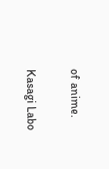of anime.

Kasagi Labo